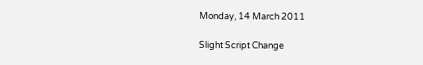Monday, 14 March 2011

Slight Script Change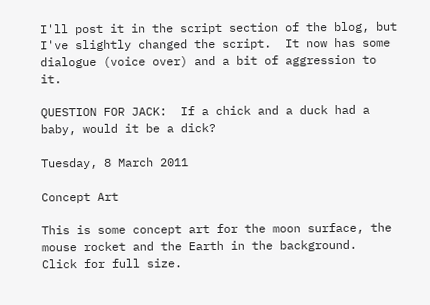I'll post it in the script section of the blog, but I've slightly changed the script.  It now has some dialogue (voice over) and a bit of aggression to it.

QUESTION FOR JACK:  If a chick and a duck had a baby, would it be a dick?

Tuesday, 8 March 2011

Concept Art

This is some concept art for the moon surface, the mouse rocket and the Earth in the background.  Click for full size.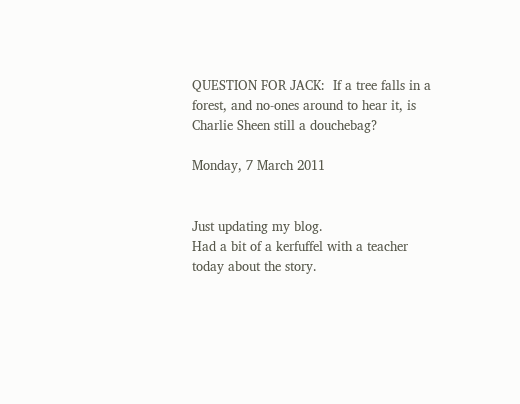QUESTION FOR JACK:  If a tree falls in a forest, and no-ones around to hear it, is Charlie Sheen still a douchebag?

Monday, 7 March 2011


Just updating my blog.
Had a bit of a kerfuffel with a teacher today about the story.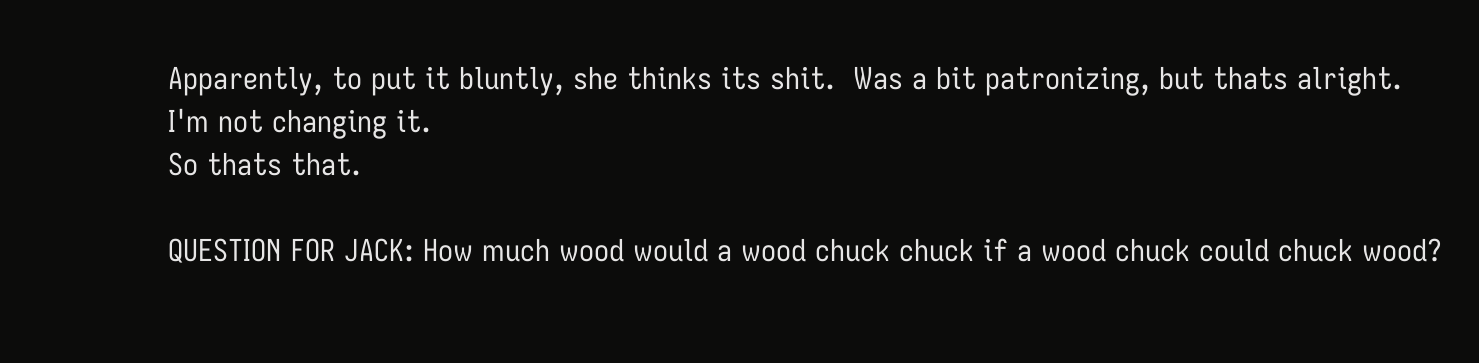Apparently, to put it bluntly, she thinks its shit.  Was a bit patronizing, but thats alright.  I'm not changing it.
So thats that.

QUESTION FOR JACK: How much wood would a wood chuck chuck if a wood chuck could chuck wood?